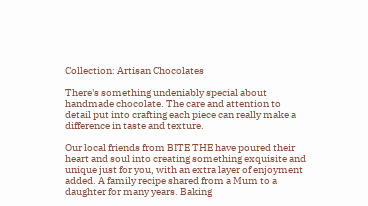Collection: Artisan Chocolates

There's something undeniably special about handmade chocolate. The care and attention to detail put into crafting each piece can really make a difference in taste and texture.

Our local friends from BITE THE have poured their heart and soul into creating something exquisite and unique just for you, with an extra layer of enjoyment added. A family recipe shared from a Mum to a daughter for many years. Baking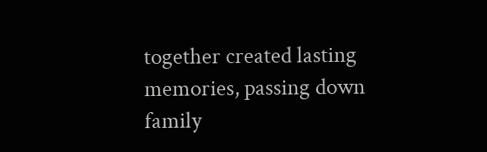together created lasting memories, passing down family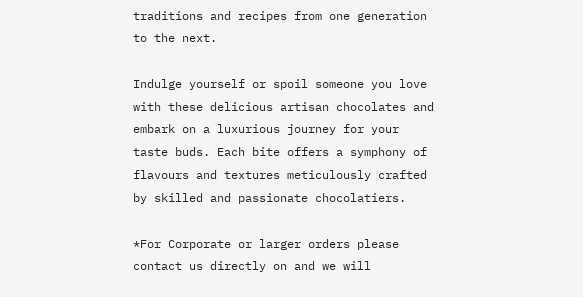traditions and recipes from one generation to the next.

Indulge yourself or spoil someone you love with these delicious artisan chocolates and embark on a luxurious journey for your taste buds. Each bite offers a symphony of flavours and textures meticulously crafted by skilled and passionate chocolatiers.

*For Corporate or larger orders please contact us directly on and we will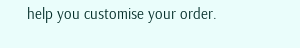help you customise your order.